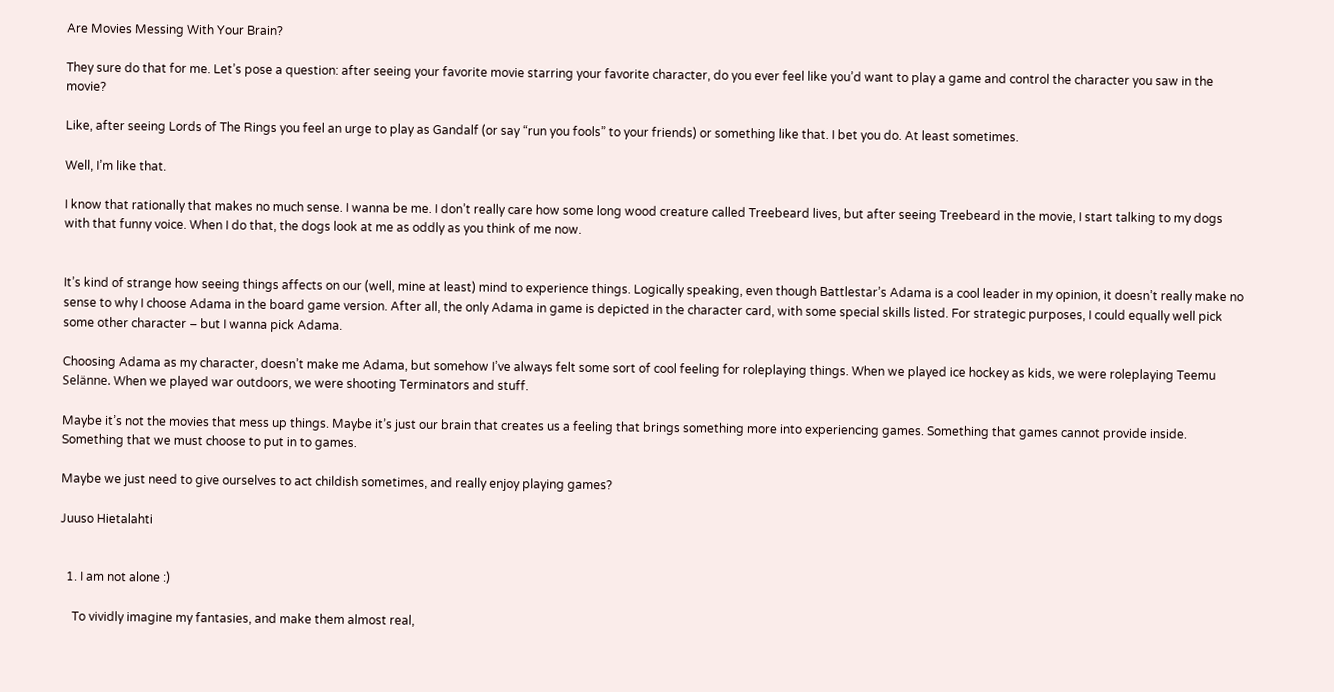Are Movies Messing With Your Brain?

They sure do that for me. Let’s pose a question: after seeing your favorite movie starring your favorite character, do you ever feel like you’d want to play a game and control the character you saw in the movie?

Like, after seeing Lords of The Rings you feel an urge to play as Gandalf (or say “run you fools” to your friends) or something like that. I bet you do. At least sometimes.

Well, I’m like that.

I know that rationally that makes no much sense. I wanna be me. I don’t really care how some long wood creature called Treebeard lives, but after seeing Treebeard in the movie, I start talking to my dogs with that funny voice. When I do that, the dogs look at me as oddly as you think of me now.


It’s kind of strange how seeing things affects on our (well, mine at least) mind to experience things. Logically speaking, even though Battlestar’s Adama is a cool leader in my opinion, it doesn’t really make no sense to why I choose Adama in the board game version. After all, the only Adama in game is depicted in the character card, with some special skills listed. For strategic purposes, I could equally well pick some other character – but I wanna pick Adama.

Choosing Adama as my character, doesn’t make me Adama, but somehow I’ve always felt some sort of cool feeling for roleplaying things. When we played ice hockey as kids, we were roleplaying Teemu Selänne. When we played war outdoors, we were shooting Terminators and stuff.

Maybe it’s not the movies that mess up things. Maybe it’s just our brain that creates us a feeling that brings something more into experiencing games. Something that games cannot provide inside. Something that we must choose to put in to games.

Maybe we just need to give ourselves to act childish sometimes, and really enjoy playing games?

Juuso Hietalahti


  1. I am not alone :)

    To vividly imagine my fantasies, and make them almost real,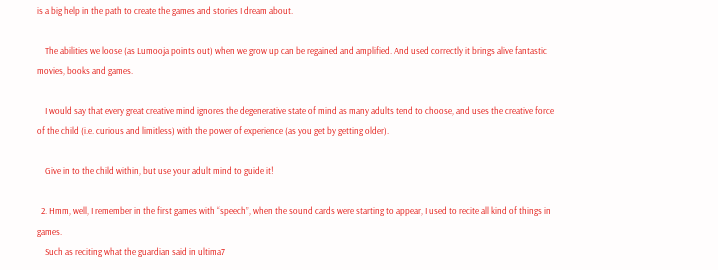is a big help in the path to create the games and stories I dream about.

    The abilities we loose (as Lumooja points out) when we grow up can be regained and amplified. And used correctly it brings alive fantastic movies, books and games.

    I would say that every great creative mind ignores the degenerative state of mind as many adults tend to choose, and uses the creative force of the child (i.e. curious and limitless) with the power of experience (as you get by getting older).

    Give in to the child within, but use your adult mind to guide it!

  2. Hmm, well, I remember in the first games with “speech”, when the sound cards were starting to appear, I used to recite all kind of things in games.
    Such as reciting what the guardian said in ultima7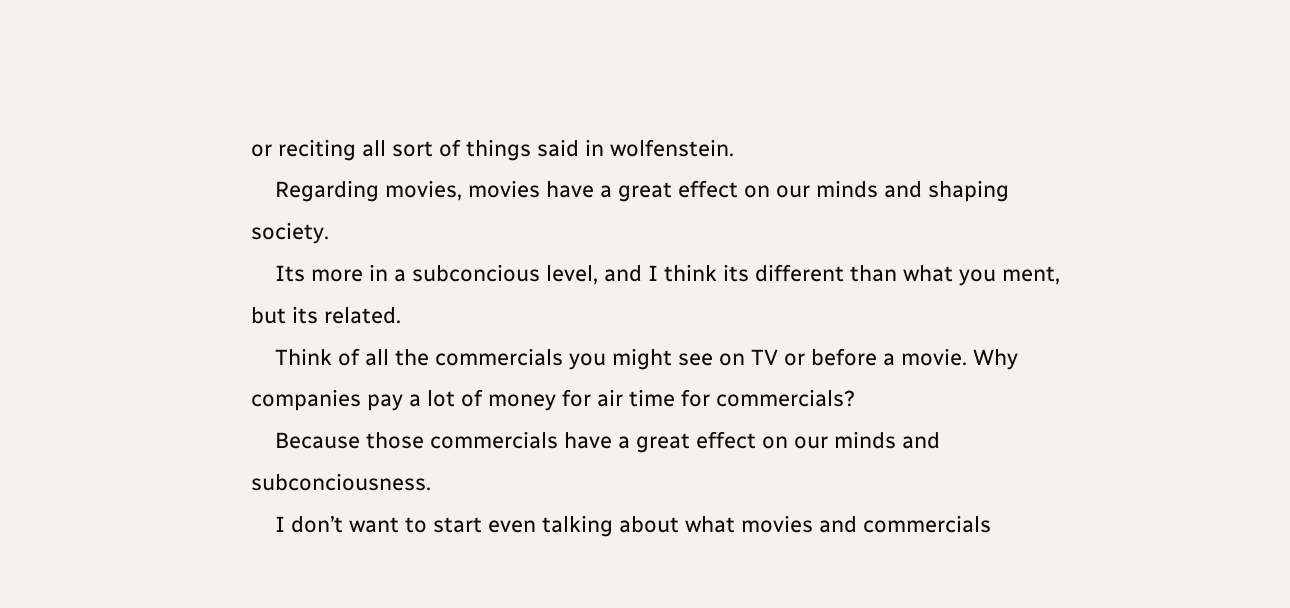or reciting all sort of things said in wolfenstein.
    Regarding movies, movies have a great effect on our minds and shaping society.
    Its more in a subconcious level, and I think its different than what you ment, but its related.
    Think of all the commercials you might see on TV or before a movie. Why companies pay a lot of money for air time for commercials?
    Because those commercials have a great effect on our minds and subconciousness.
    I don’t want to start even talking about what movies and commercials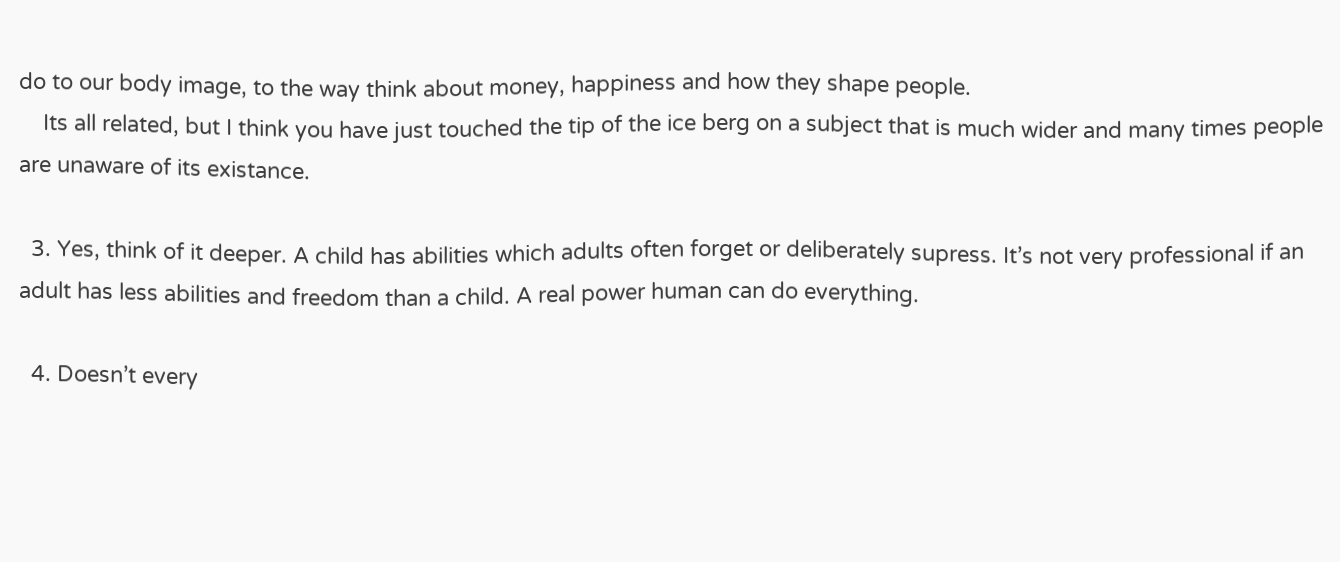do to our body image, to the way think about money, happiness and how they shape people.
    Its all related, but I think you have just touched the tip of the ice berg on a subject that is much wider and many times people are unaware of its existance.

  3. Yes, think of it deeper. A child has abilities which adults often forget or deliberately supress. It’s not very professional if an adult has less abilities and freedom than a child. A real power human can do everything.

  4. Doesn’t every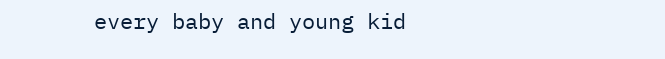every baby and young kid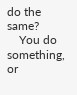do the same?
    You do something, or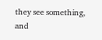they see something, and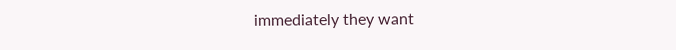immediately they want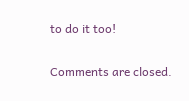to do it too!

Comments are closed.